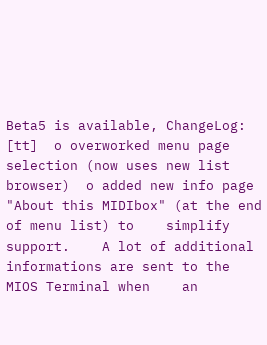Beta5 is available, ChangeLog: [tt]  o overworked menu page selection (now uses new list browser)  o added new info page "About this MIDIbox" (at the end of menu list) to    simplify support.    A lot of additional informations are sent to the MIOS Terminal when    an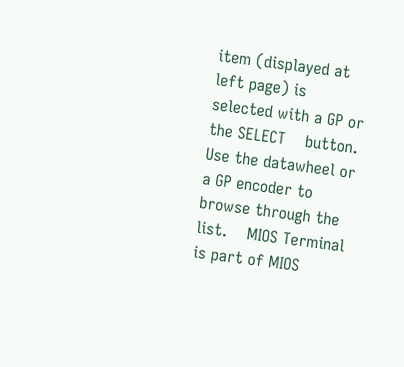item (displayed at left page) is selected with a GP or the SELECT    button. Use the datawheel or a GP encoder to browse through the list.    MIOS Terminal is part of MIOS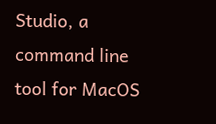Studio, a command line tool for MacOS